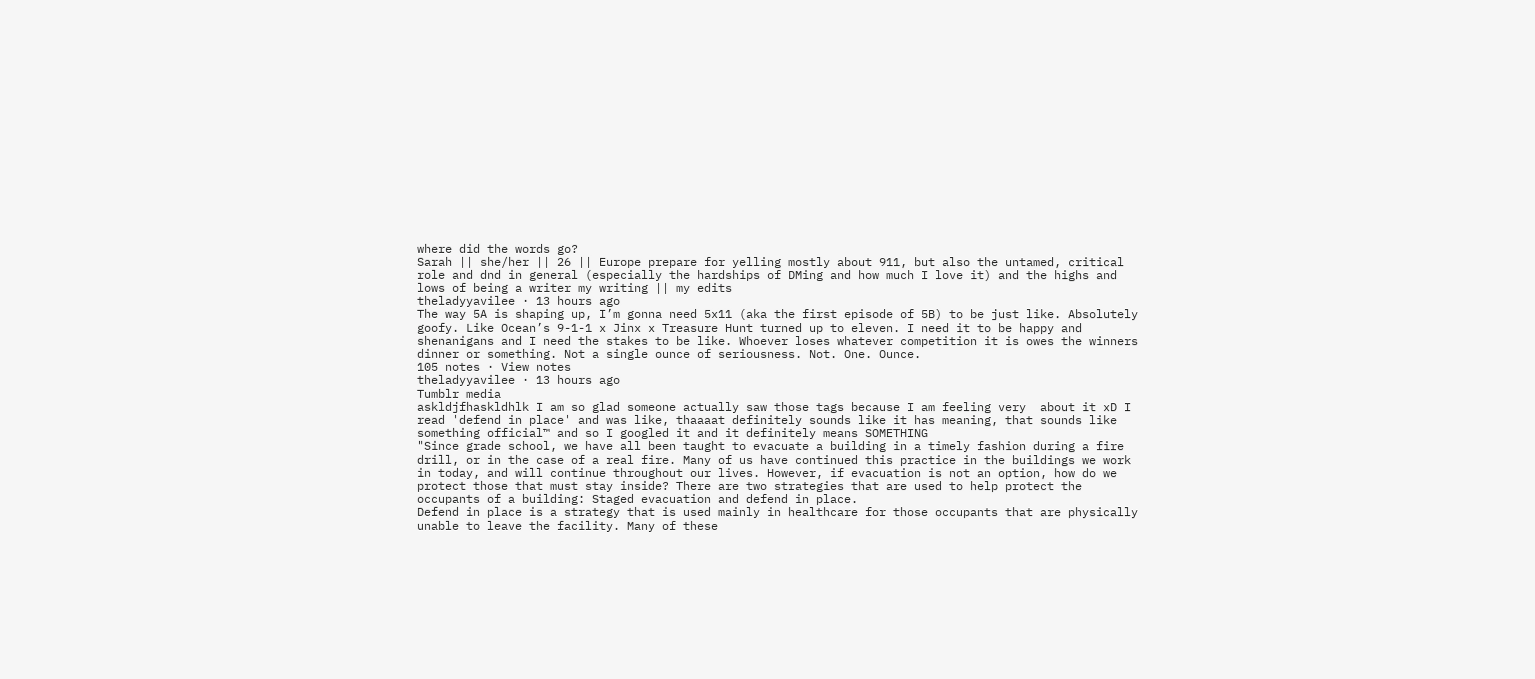where did the words go?
Sarah || she/her || 26 || Europe prepare for yelling mostly about 911, but also the untamed, critical role and dnd in general (especially the hardships of DMing and how much I love it) and the highs and lows of being a writer my writing || my edits
theladyyavilee · 13 hours ago
The way 5A is shaping up, I’m gonna need 5x11 (aka the first episode of 5B) to be just like. Absolutely goofy. Like Ocean’s 9-1-1 x Jinx x Treasure Hunt turned up to eleven. I need it to be happy and shenanigans and I need the stakes to be like. Whoever loses whatever competition it is owes the winners dinner or something. Not a single ounce of seriousness. Not. One. Ounce.
105 notes · View notes
theladyyavilee · 13 hours ago
Tumblr media
askldjfhaskldhlk I am so glad someone actually saw those tags because I am feeling very  about it xD I read 'defend in place' and was like, thaaaat definitely sounds like it has meaning, that sounds like something official™ and so I googled it and it definitely means SOMETHING
"Since grade school, we have all been taught to evacuate a building in a timely fashion during a fire drill, or in the case of a real fire. Many of us have continued this practice in the buildings we work in today, and will continue throughout our lives. However, if evacuation is not an option, how do we protect those that must stay inside? There are two strategies that are used to help protect the occupants of a building: Staged evacuation and defend in place.
Defend in place is a strategy that is used mainly in healthcare for those occupants that are physically unable to leave the facility. Many of these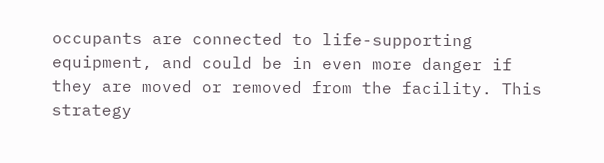occupants are connected to life-supporting equipment, and could be in even more danger if they are moved or removed from the facility. This strategy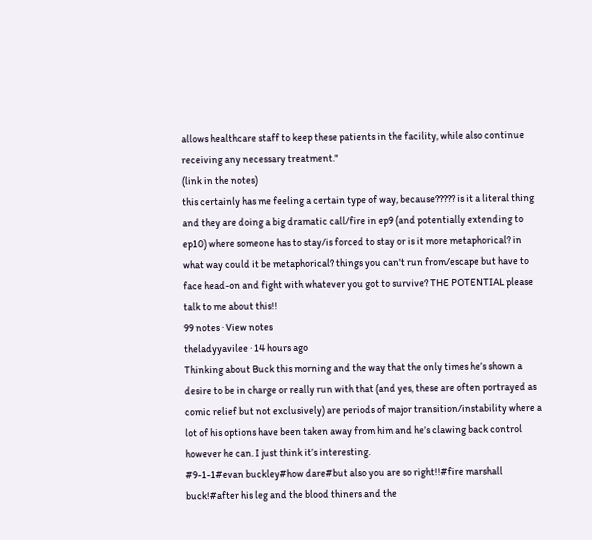allows healthcare staff to keep these patients in the facility, while also continue receiving any necessary treatment."
(link in the notes)
this certainly has me feeling a certain type of way, because????? is it a literal thing and they are doing a big dramatic call/fire in ep9 (and potentially extending to ep10) where someone has to stay/is forced to stay or is it more metaphorical? in what way could it be metaphorical? things you can't run from/escape but have to face head-on and fight with whatever you got to survive? THE POTENTIAL please talk to me about this!!
99 notes · View notes
theladyyavilee · 14 hours ago
Thinking about Buck this morning and the way that the only times he’s shown a desire to be in charge or really run with that (and yes, these are often portrayed as comic relief but not exclusively) are periods of major transition/instability where a lot of his options have been taken away from him and he’s clawing back control however he can. I just think it’s interesting.
#9-1-1#evan buckley#how dare#but also you are so right!!#fire marshall buck!#after his leg and the blood thiners and the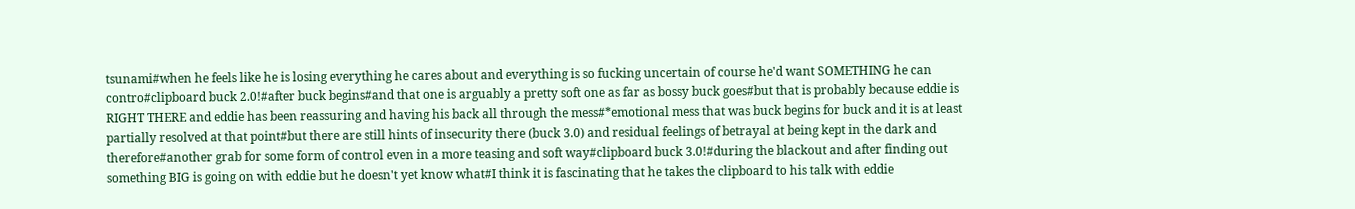tsunami#when he feels like he is losing everything he cares about and everything is so fucking uncertain of course he'd want SOMETHING he can contro#clipboard buck 2.0!#after buck begins#and that one is arguably a pretty soft one as far as bossy buck goes#but that is probably because eddie is RIGHT THERE and eddie has been reassuring and having his back all through the mess#*emotional mess that was buck begins for buck and it is at least partially resolved at that point#but there are still hints of insecurity there (buck 3.0) and residual feelings of betrayal at being kept in the dark and therefore#another grab for some form of control even in a more teasing and soft way#clipboard buck 3.0!#during the blackout and after finding out something BIG is going on with eddie but he doesn't yet know what#I think it is fascinating that he takes the clipboard to his talk with eddie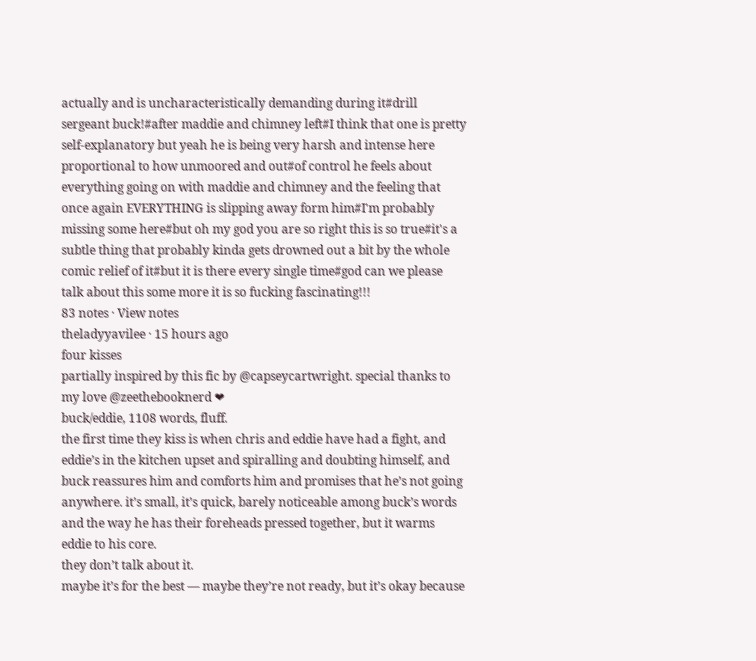actually and is uncharacteristically demanding during it#drill sergeant buck!#after maddie and chimney left#I think that one is pretty self-explanatory but yeah he is being very harsh and intense here proportional to how unmoored and out#of control he feels about everything going on with maddie and chimney and the feeling that once again EVERYTHING is slipping away form him#I'm probably missing some here#but oh my god you are so right this is so true#it's a subtle thing that probably kinda gets drowned out a bit by the whole comic relief of it#but it is there every single time#god can we please talk about this some more it is so fucking fascinating!!!
83 notes · View notes
theladyyavilee · 15 hours ago
four kisses
partially inspired by this fic by @capseycartwright. special thanks to my love @zeethebooknerd ❤
buck/eddie, 1108 words, fluff.
the first time they kiss is when chris and eddie have had a fight, and eddie’s in the kitchen upset and spiralling and doubting himself, and buck reassures him and comforts him and promises that he’s not going anywhere. it’s small, it’s quick, barely noticeable among buck’s words and the way he has their foreheads pressed together, but it warms eddie to his core.
they don’t talk about it.
maybe it’s for the best — maybe they’re not ready, but it’s okay because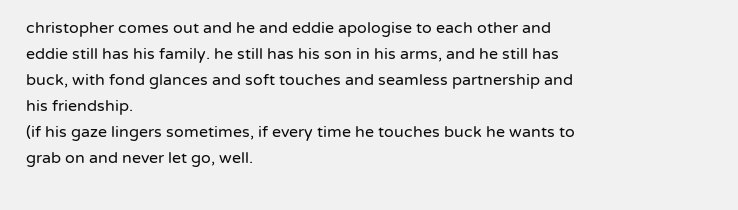christopher comes out and he and eddie apologise to each other and eddie still has his family. he still has his son in his arms, and he still has buck, with fond glances and soft touches and seamless partnership and his friendship.
(if his gaze lingers sometimes, if every time he touches buck he wants to grab on and never let go, well.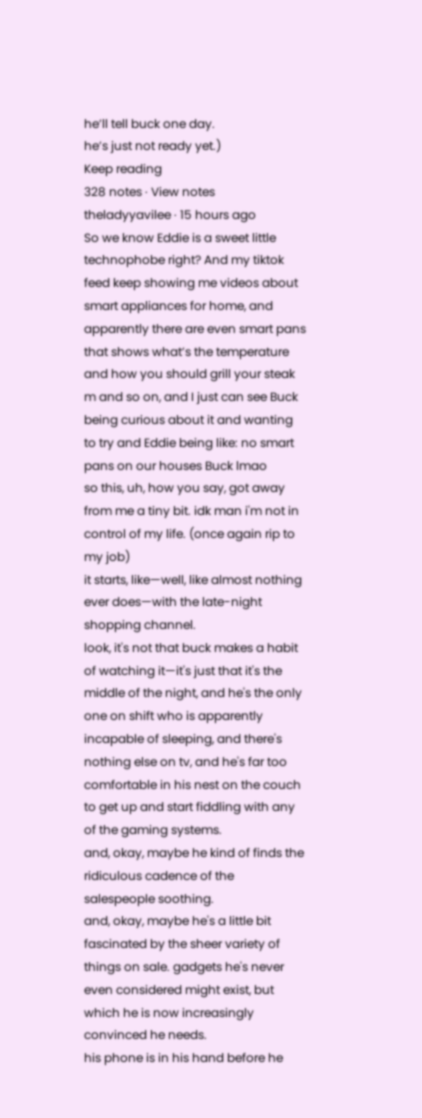he’ll tell buck one day.
he’s just not ready yet.)
Keep reading
328 notes · View notes
theladyyavilee · 15 hours ago
So we know Eddie is a sweet little technophobe right? And my tiktok feed keep showing me videos about smart appliances for home, and apparently there are even smart pans that shows what’s the temperature and how you should grill your steak m and so on, and I just can see Buck being curious about it and wanting to try and Eddie being like: no smart pans on our houses Buck lmao
so this, uh, how you say, got away from me a tiny bit. idk man i'm not in control of my life. (once again rip to my job)
it starts, like—well, like almost nothing ever does—with the late-night shopping channel.
look, it's not that buck makes a habit of watching it—it's just that it's the middle of the night, and he's the only one on shift who is apparently incapable of sleeping, and there's nothing else on tv, and he's far too comfortable in his nest on the couch to get up and start fiddling with any of the gaming systems.
and, okay, maybe he kind of finds the ridiculous cadence of the salespeople soothing.
and, okay, maybe he's a little bit fascinated by the sheer variety of things on sale. gadgets he's never even considered might exist, but which he is now increasingly convinced he needs.
his phone is in his hand before he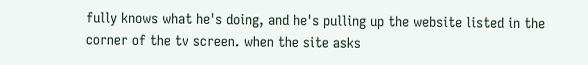fully knows what he's doing, and he's pulling up the website listed in the corner of the tv screen. when the site asks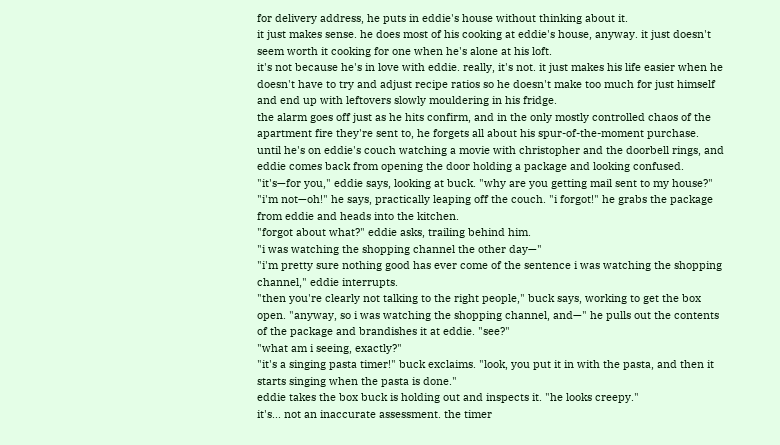for delivery address, he puts in eddie's house without thinking about it.
it just makes sense. he does most of his cooking at eddie's house, anyway. it just doesn't seem worth it cooking for one when he's alone at his loft.
it's not because he's in love with eddie. really, it's not. it just makes his life easier when he doesn't have to try and adjust recipe ratios so he doesn't make too much for just himself and end up with leftovers slowly mouldering in his fridge.
the alarm goes off just as he hits confirm, and in the only mostly controlled chaos of the apartment fire they're sent to, he forgets all about his spur-of-the-moment purchase.
until he's on eddie's couch watching a movie with christopher and the doorbell rings, and eddie comes back from opening the door holding a package and looking confused.
"it's—for you," eddie says, looking at buck. "why are you getting mail sent to my house?"
"i'm not—oh!" he says, practically leaping off the couch. "i forgot!" he grabs the package from eddie and heads into the kitchen.
"forgot about what?" eddie asks, trailing behind him.
"i was watching the shopping channel the other day—"
"i'm pretty sure nothing good has ever come of the sentence i was watching the shopping channel," eddie interrupts.
"then you're clearly not talking to the right people," buck says, working to get the box open. "anyway, so i was watching the shopping channel, and—" he pulls out the contents of the package and brandishes it at eddie. "see?"
"what am i seeing, exactly?"
"it's a singing pasta timer!" buck exclaims. "look, you put it in with the pasta, and then it starts singing when the pasta is done."
eddie takes the box buck is holding out and inspects it. "he looks creepy."
it's... not an inaccurate assessment. the timer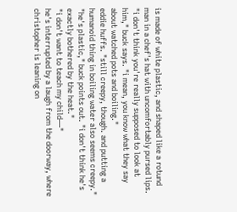is made of white plastic, and shaped like a rotund man in a chef's hat with uncomfortably pursed lips.
"i don't think you're really supposed to look at him," buck says. "i mean, you know what they say about watched pots and boiling."
eddie huffs. "still creepy, though. and putting a humanoid thing in boiling water also seems creepy."
"he's plastic," buck points out. "i don't think he's exactly bothered by the heat."
"i don't want to teach my child—"
he's interrupted by a laugh from the doorway, where christopher is leaning on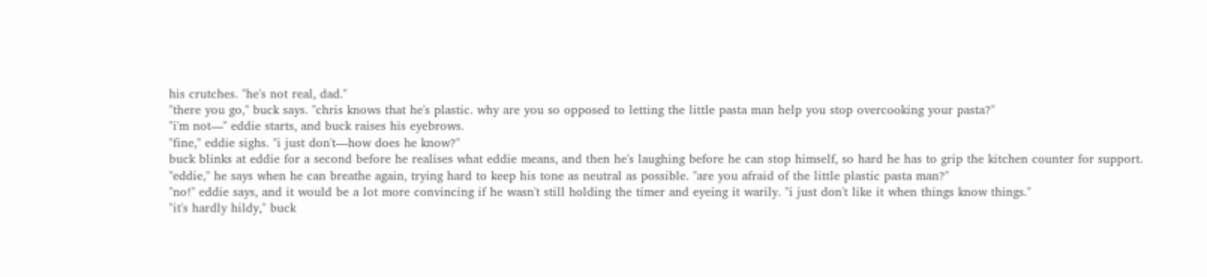his crutches. "he's not real, dad."
"there you go," buck says. "chris knows that he's plastic. why are you so opposed to letting the little pasta man help you stop overcooking your pasta?"
"i'm not—" eddie starts, and buck raises his eyebrows.
"fine," eddie sighs. "i just don't—how does he know?"
buck blinks at eddie for a second before he realises what eddie means, and then he's laughing before he can stop himself, so hard he has to grip the kitchen counter for support.
"eddie," he says when he can breathe again, trying hard to keep his tone as neutral as possible. "are you afraid of the little plastic pasta man?"
"no!" eddie says, and it would be a lot more convincing if he wasn't still holding the timer and eyeing it warily. "i just don't like it when things know things."
"it's hardly hildy," buck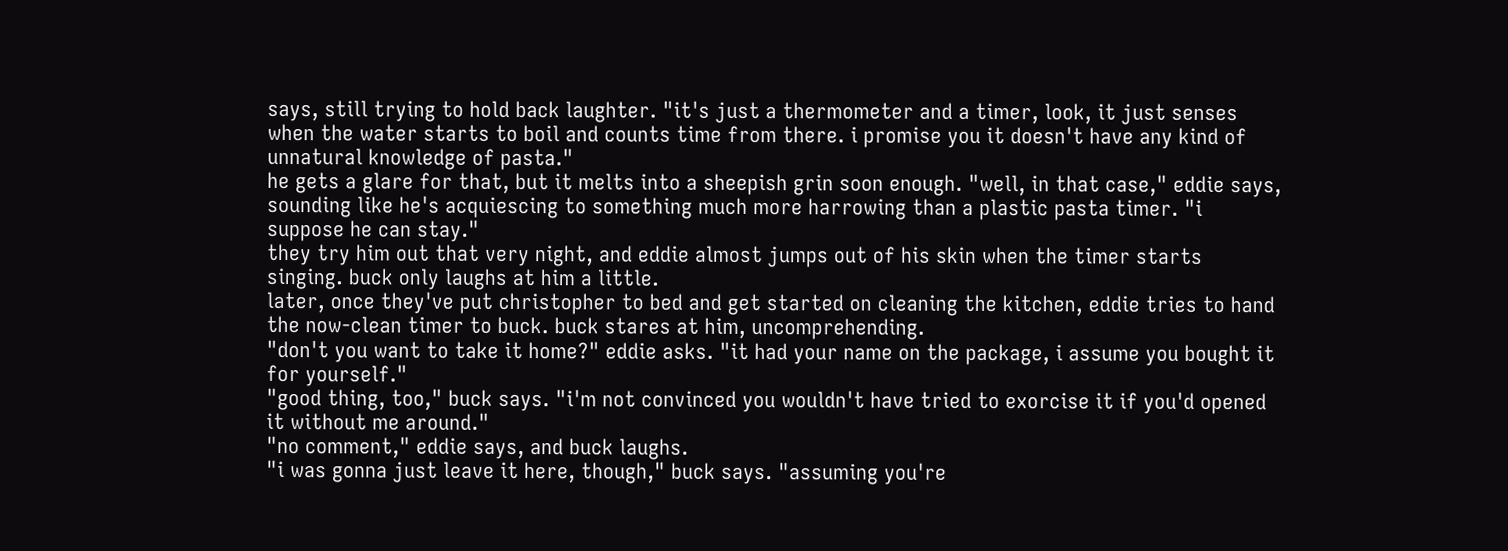says, still trying to hold back laughter. "it's just a thermometer and a timer, look, it just senses when the water starts to boil and counts time from there. i promise you it doesn't have any kind of unnatural knowledge of pasta."
he gets a glare for that, but it melts into a sheepish grin soon enough. "well, in that case," eddie says, sounding like he's acquiescing to something much more harrowing than a plastic pasta timer. "i suppose he can stay."
they try him out that very night, and eddie almost jumps out of his skin when the timer starts singing. buck only laughs at him a little.
later, once they've put christopher to bed and get started on cleaning the kitchen, eddie tries to hand the now-clean timer to buck. buck stares at him, uncomprehending.
"don't you want to take it home?" eddie asks. "it had your name on the package, i assume you bought it for yourself."
"good thing, too," buck says. "i'm not convinced you wouldn't have tried to exorcise it if you'd opened it without me around."
"no comment," eddie says, and buck laughs.
"i was gonna just leave it here, though," buck says. "assuming you're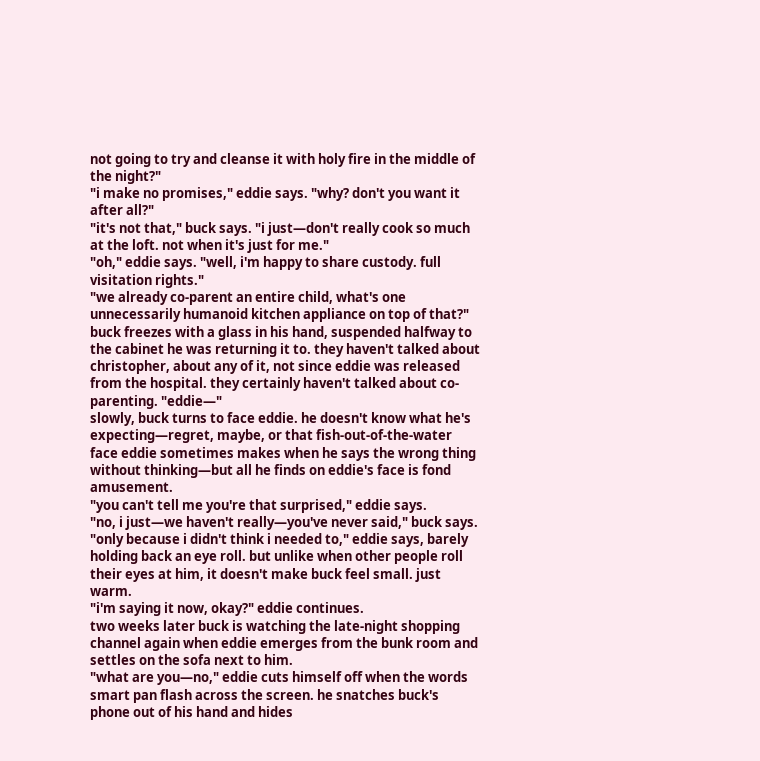not going to try and cleanse it with holy fire in the middle of the night?"
"i make no promises," eddie says. "why? don't you want it after all?"
"it's not that," buck says. "i just—don't really cook so much at the loft. not when it's just for me."
"oh," eddie says. "well, i'm happy to share custody. full visitation rights."
"we already co-parent an entire child, what's one unnecessarily humanoid kitchen appliance on top of that?"
buck freezes with a glass in his hand, suspended halfway to the cabinet he was returning it to. they haven't talked about christopher, about any of it, not since eddie was released from the hospital. they certainly haven't talked about co-parenting. "eddie—"
slowly, buck turns to face eddie. he doesn't know what he's expecting—regret, maybe, or that fish-out-of-the-water face eddie sometimes makes when he says the wrong thing without thinking—but all he finds on eddie's face is fond amusement.
"you can't tell me you're that surprised," eddie says.
"no, i just—we haven't really—you've never said," buck says.
"only because i didn't think i needed to," eddie says, barely holding back an eye roll. but unlike when other people roll their eyes at him, it doesn't make buck feel small. just warm.
"i'm saying it now, okay?" eddie continues.
two weeks later buck is watching the late-night shopping channel again when eddie emerges from the bunk room and settles on the sofa next to him.
"what are you—no," eddie cuts himself off when the words smart pan flash across the screen. he snatches buck's phone out of his hand and hides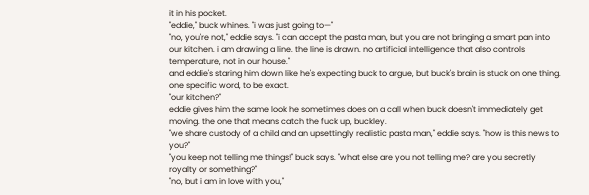it in his pocket.
"eddie," buck whines. "i was just going to—"
"no, you're not," eddie says. "i can accept the pasta man, but you are not bringing a smart pan into our kitchen. i am drawing a line. the line is drawn. no artificial intelligence that also controls temperature, not in our house."
and eddie's staring him down like he's expecting buck to argue, but buck's brain is stuck on one thing. one specific word, to be exact.
"our kitchen?"
eddie gives him the same look he sometimes does on a call when buck doesn't immediately get moving. the one that means catch the fuck up, buckley.
"we share custody of a child and an upsettingly realistic pasta man," eddie says. "how is this news to you?"
"you keep not telling me things!" buck says. "what else are you not telling me? are you secretly royalty or something?"
"no, but i am in love with you,"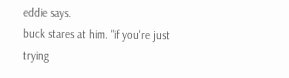eddie says.
buck stares at him. "if you're just trying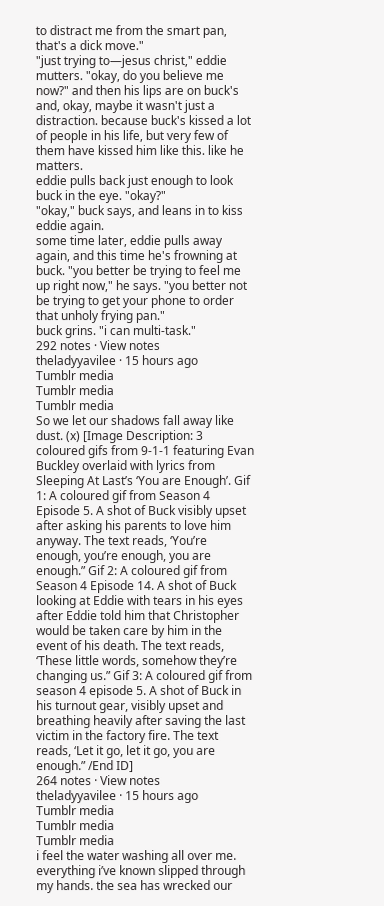to distract me from the smart pan, that's a dick move."
"just trying to—jesus christ," eddie mutters. "okay, do you believe me now?" and then his lips are on buck's and, okay, maybe it wasn't just a distraction. because buck's kissed a lot of people in his life, but very few of them have kissed him like this. like he matters.
eddie pulls back just enough to look buck in the eye. "okay?"
"okay," buck says, and leans in to kiss eddie again.
some time later, eddie pulls away again, and this time he's frowning at buck. "you better be trying to feel me up right now," he says. "you better not be trying to get your phone to order that unholy frying pan."
buck grins. "i can multi-task."
292 notes · View notes
theladyyavilee · 15 hours ago
Tumblr media
Tumblr media
Tumblr media
So we let our shadows fall away like dust. (x) [Image Description: 3 coloured gifs from 9-1-1 featuring Evan Buckley overlaid with lyrics from Sleeping At Last’s ‘You are Enough’. Gif 1: A coloured gif from Season 4 Episode 5. A shot of Buck visibly upset after asking his parents to love him anyway. The text reads, ‘You’re enough, you’re enough, you are enough.” Gif 2: A coloured gif from Season 4 Episode 14. A shot of Buck looking at Eddie with tears in his eyes after Eddie told him that Christopher would be taken care by him in the event of his death. The text reads, ‘These little words, somehow they’re changing us.” Gif 3: A coloured gif from season 4 episode 5. A shot of Buck in his turnout gear, visibly upset and breathing heavily after saving the last victim in the factory fire. The text reads, ‘Let it go, let it go, you are enough.” /End ID]
264 notes · View notes
theladyyavilee · 15 hours ago
Tumblr media
Tumblr media
Tumblr media
i feel the water washing all over me. everything i’ve known slipped through my hands. the sea has wrecked our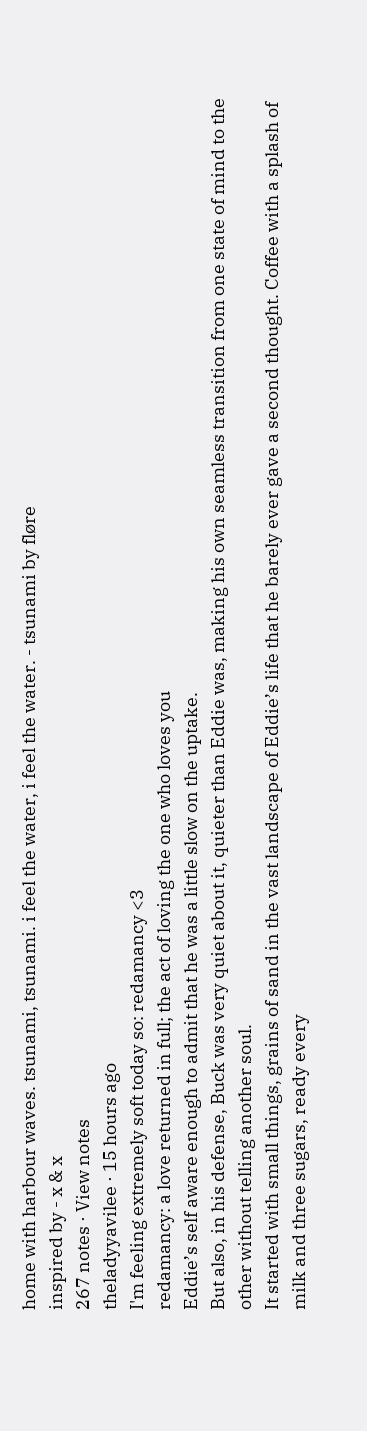home with harbour waves. tsunami, tsunami. i feel the water, i feel the water. - tsunami by fløre
inspired by - x & x
267 notes · View notes
theladyyavilee · 15 hours ago
I'm feeling extremely soft today so: redamancy <3
redamancy: a love returned in full; the act of loving the one who loves you
Eddie’s self aware enough to admit that he was a little slow on the uptake.
But also, in his defense, Buck was very quiet about it, quieter than Eddie was, making his own seamless transition from one state of mind to the other without telling another soul.
It started with small things, grains of sand in the vast landscape of Eddie’s life that he barely ever gave a second thought. Coffee with a splash of milk and three sugars, ready every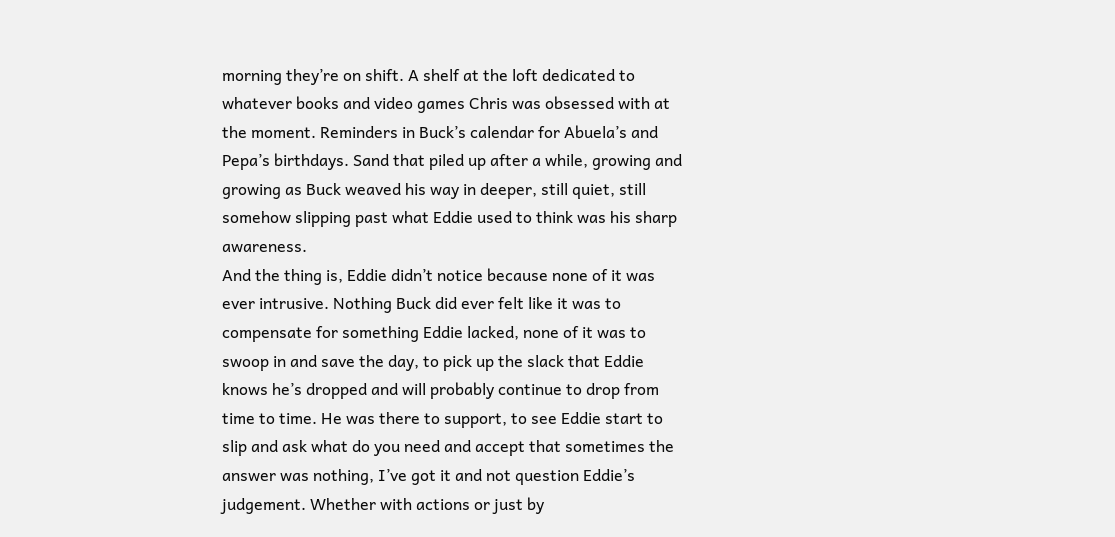morning they’re on shift. A shelf at the loft dedicated to whatever books and video games Chris was obsessed with at the moment. Reminders in Buck’s calendar for Abuela’s and Pepa’s birthdays. Sand that piled up after a while, growing and growing as Buck weaved his way in deeper, still quiet, still somehow slipping past what Eddie used to think was his sharp awareness.
And the thing is, Eddie didn’t notice because none of it was ever intrusive. Nothing Buck did ever felt like it was to compensate for something Eddie lacked, none of it was to swoop in and save the day, to pick up the slack that Eddie knows he’s dropped and will probably continue to drop from time to time. He was there to support, to see Eddie start to slip and ask what do you need and accept that sometimes the answer was nothing, I’ve got it and not question Eddie’s judgement. Whether with actions or just by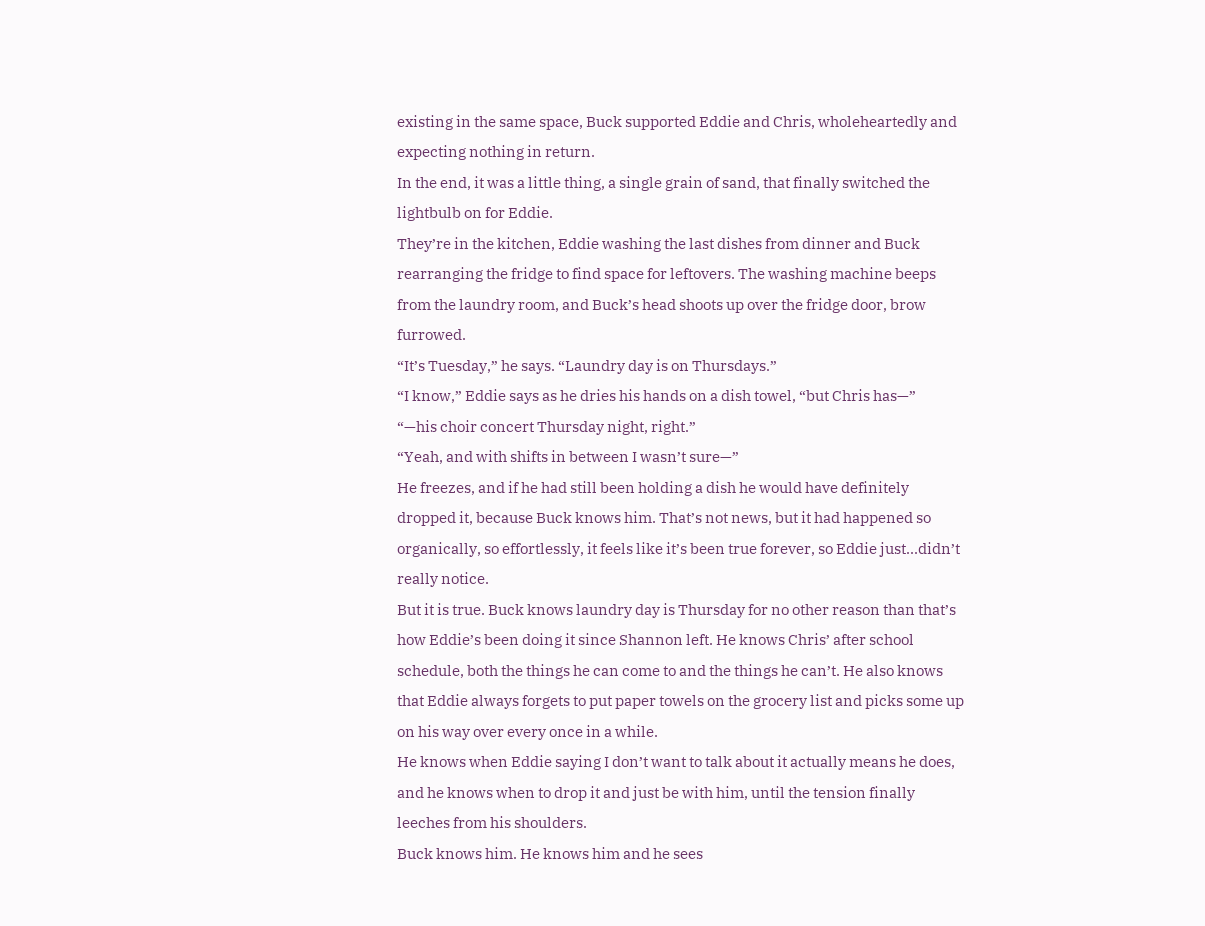existing in the same space, Buck supported Eddie and Chris, wholeheartedly and expecting nothing in return.
In the end, it was a little thing, a single grain of sand, that finally switched the lightbulb on for Eddie.
They’re in the kitchen, Eddie washing the last dishes from dinner and Buck rearranging the fridge to find space for leftovers. The washing machine beeps from the laundry room, and Buck’s head shoots up over the fridge door, brow furrowed.
“It’s Tuesday,” he says. “Laundry day is on Thursdays.”
“I know,” Eddie says as he dries his hands on a dish towel, “but Chris has—”
“—his choir concert Thursday night, right.”
“Yeah, and with shifts in between I wasn’t sure—”
He freezes, and if he had still been holding a dish he would have definitely dropped it, because Buck knows him. That’s not news, but it had happened so organically, so effortlessly, it feels like it’s been true forever, so Eddie just...didn’t really notice.
But it is true. Buck knows laundry day is Thursday for no other reason than that’s how Eddie’s been doing it since Shannon left. He knows Chris’ after school schedule, both the things he can come to and the things he can’t. He also knows that Eddie always forgets to put paper towels on the grocery list and picks some up on his way over every once in a while.
He knows when Eddie saying I don’t want to talk about it actually means he does, and he knows when to drop it and just be with him, until the tension finally leeches from his shoulders.
Buck knows him. He knows him and he sees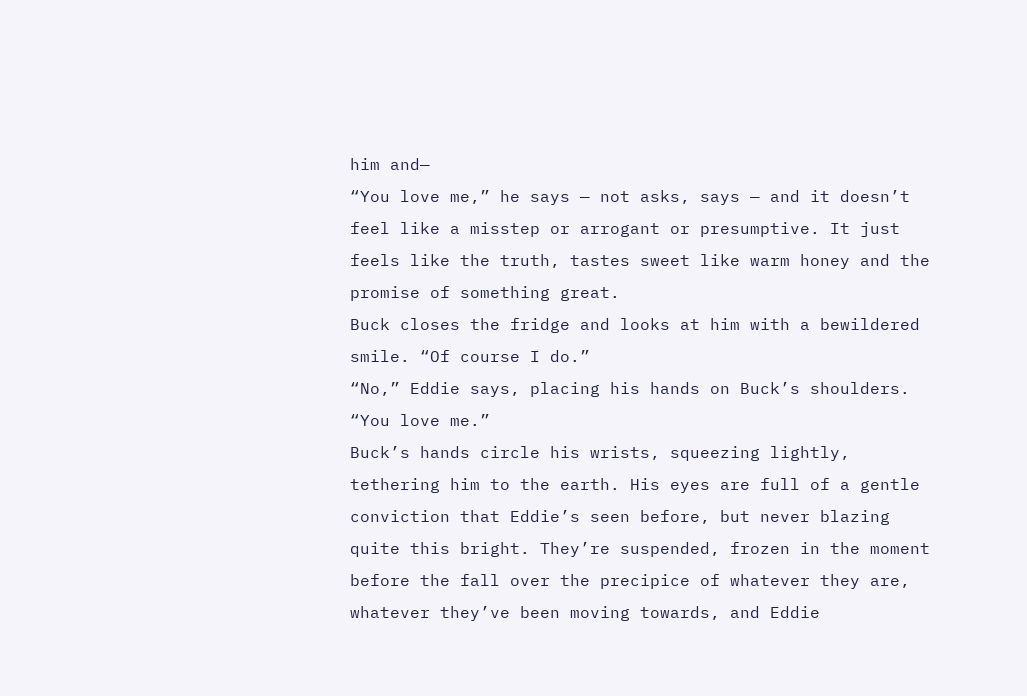him and—
“You love me,” he says — not asks, says — and it doesn’t feel like a misstep or arrogant or presumptive. It just feels like the truth, tastes sweet like warm honey and the promise of something great.
Buck closes the fridge and looks at him with a bewildered smile. “Of course I do.”
“No,” Eddie says, placing his hands on Buck’s shoulders. “You love me.”
Buck’s hands circle his wrists, squeezing lightly, tethering him to the earth. His eyes are full of a gentle conviction that Eddie’s seen before, but never blazing quite this bright. They’re suspended, frozen in the moment before the fall over the precipice of whatever they are, whatever they’ve been moving towards, and Eddie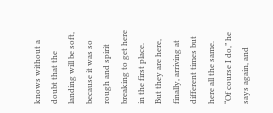knows without a doubt that the landing will be soft, because it was so rough and spirit breaking to get here in the first place.
But they are here, finally, arriving at different times but here all the same.
“Of course I do,” he says again, and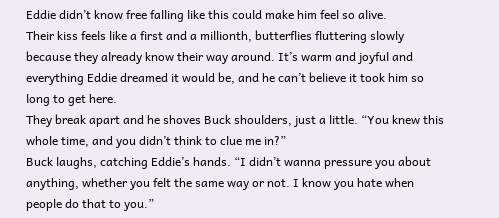Eddie didn’t know free falling like this could make him feel so alive.
Their kiss feels like a first and a millionth, butterflies fluttering slowly because they already know their way around. It’s warm and joyful and everything Eddie dreamed it would be, and he can’t believe it took him so long to get here.
They break apart and he shoves Buck shoulders, just a little. “You knew this whole time, and you didn’t think to clue me in?”
Buck laughs, catching Eddie’s hands. “I didn’t wanna pressure you about anything, whether you felt the same way or not. I know you hate when people do that to you.”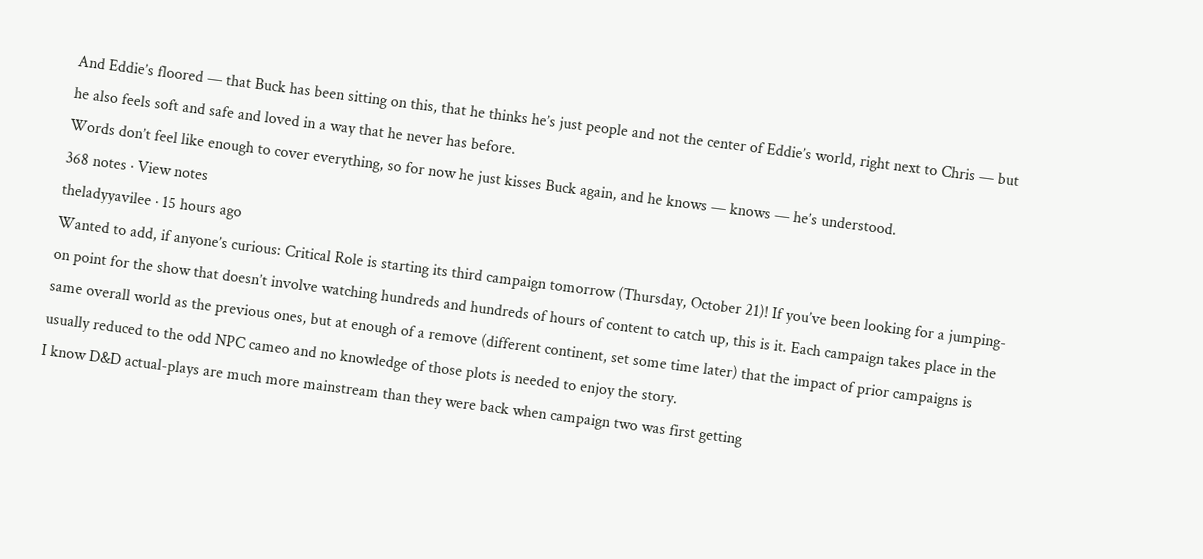And Eddie’s floored — that Buck has been sitting on this, that he thinks he’s just people and not the center of Eddie’s world, right next to Chris — but he also feels soft and safe and loved in a way that he never has before.
Words don’t feel like enough to cover everything, so for now he just kisses Buck again, and he knows — knows — he’s understood.
368 notes · View notes
theladyyavilee · 15 hours ago
Wanted to add, if anyone’s curious: Critical Role is starting its third campaign tomorrow (Thursday, October 21)! If you’ve been looking for a jumping-on point for the show that doesn’t involve watching hundreds and hundreds of hours of content to catch up, this is it. Each campaign takes place in the same overall world as the previous ones, but at enough of a remove (different continent, set some time later) that the impact of prior campaigns is usually reduced to the odd NPC cameo and no knowledge of those plots is needed to enjoy the story.
I know D&D actual-plays are much more mainstream than they were back when campaign two was first getting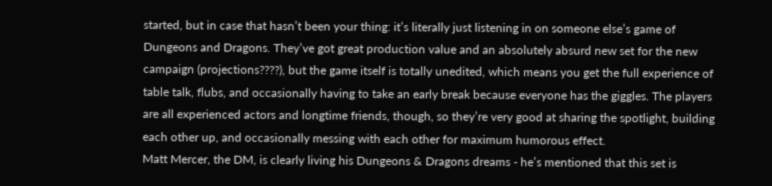started, but in case that hasn’t been your thing: it’s literally just listening in on someone else’s game of Dungeons and Dragons. They’ve got great production value and an absolutely absurd new set for the new campaign (projections????), but the game itself is totally unedited, which means you get the full experience of table talk, flubs, and occasionally having to take an early break because everyone has the giggles. The players are all experienced actors and longtime friends, though, so they’re very good at sharing the spotlight, building each other up, and occasionally messing with each other for maximum humorous effect.
Matt Mercer, the DM, is clearly living his Dungeons & Dragons dreams - he’s mentioned that this set is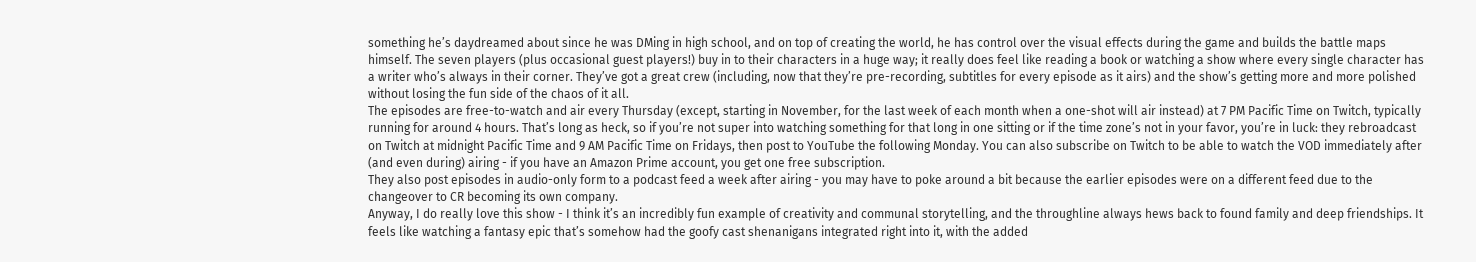something he’s daydreamed about since he was DMing in high school, and on top of creating the world, he has control over the visual effects during the game and builds the battle maps himself. The seven players (plus occasional guest players!) buy in to their characters in a huge way; it really does feel like reading a book or watching a show where every single character has a writer who’s always in their corner. They’ve got a great crew (including, now that they’re pre-recording, subtitles for every episode as it airs) and the show’s getting more and more polished without losing the fun side of the chaos of it all.
The episodes are free-to-watch and air every Thursday (except, starting in November, for the last week of each month when a one-shot will air instead) at 7 PM Pacific Time on Twitch, typically running for around 4 hours. That’s long as heck, so if you’re not super into watching something for that long in one sitting or if the time zone’s not in your favor, you’re in luck: they rebroadcast on Twitch at midnight Pacific Time and 9 AM Pacific Time on Fridays, then post to YouTube the following Monday. You can also subscribe on Twitch to be able to watch the VOD immediately after (and even during) airing - if you have an Amazon Prime account, you get one free subscription.
They also post episodes in audio-only form to a podcast feed a week after airing - you may have to poke around a bit because the earlier episodes were on a different feed due to the changeover to CR becoming its own company.
Anyway, I do really love this show - I think it’s an incredibly fun example of creativity and communal storytelling, and the throughline always hews back to found family and deep friendships. It feels like watching a fantasy epic that’s somehow had the goofy cast shenanigans integrated right into it, with the added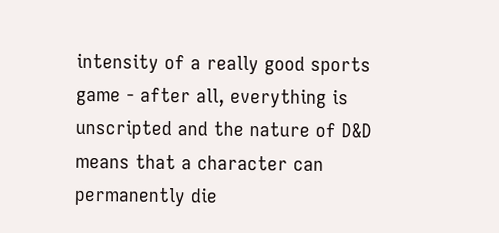intensity of a really good sports game - after all, everything is unscripted and the nature of D&D means that a character can permanently die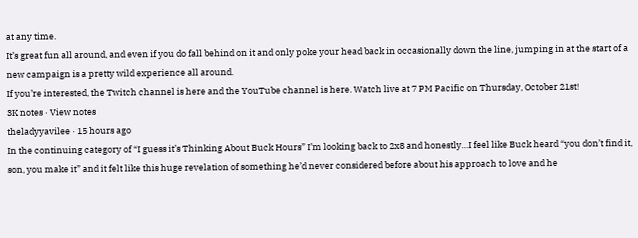at any time.
It’s great fun all around, and even if you do fall behind on it and only poke your head back in occasionally down the line, jumping in at the start of a new campaign is a pretty wild experience all around.
If you’re interested, the Twitch channel is here and the YouTube channel is here. Watch live at 7 PM Pacific on Thursday, October 21st!
3K notes · View notes
theladyyavilee · 15 hours ago
In the continuing category of “I guess it’s Thinking About Buck Hours” I’m looking back to 2x8 and honestly…I feel like Buck heard “you don’t find it, son, you make it” and it felt like this huge revelation of something he’d never considered before about his approach to love and he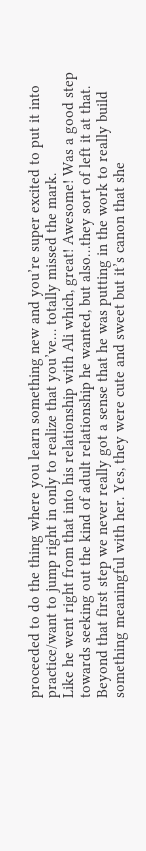proceeded to do the thing where you learn something new and you’re super excited to put it into practice/want to jump right in only to realize that you’ve… totally missed the mark.
Like he went right from that into his relationship with Ali which, great! Awesome! Was a good step towards seeking out the kind of adult relationship he wanted, but also…they sort of left it at that. Beyond that first step we never really got a sense that he was putting in the work to really build something meaningful with her. Yes, they were cute and sweet but it’s canon that she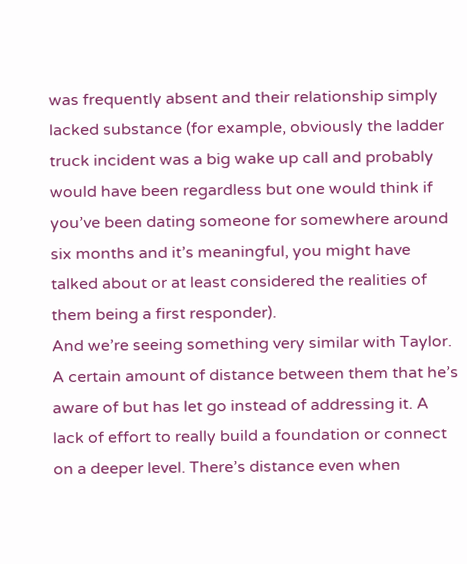was frequently absent and their relationship simply lacked substance (for example, obviously the ladder truck incident was a big wake up call and probably would have been regardless but one would think if you’ve been dating someone for somewhere around six months and it’s meaningful, you might have talked about or at least considered the realities of them being a first responder).
And we’re seeing something very similar with Taylor. A certain amount of distance between them that he’s aware of but has let go instead of addressing it. A lack of effort to really build a foundation or connect on a deeper level. There’s distance even when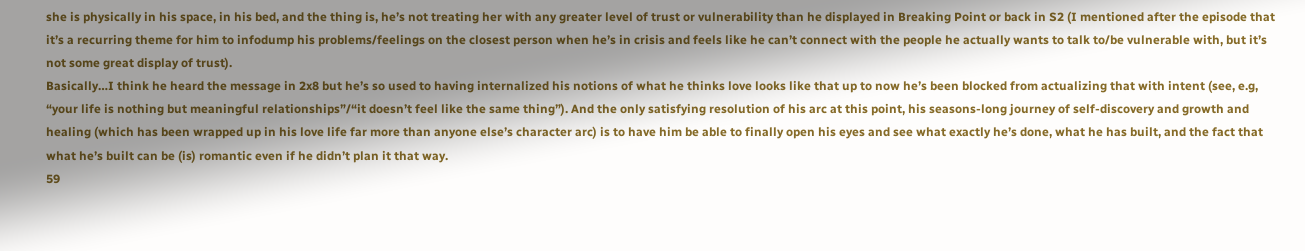she is physically in his space, in his bed, and the thing is, he’s not treating her with any greater level of trust or vulnerability than he displayed in Breaking Point or back in S2 (I mentioned after the episode that it’s a recurring theme for him to infodump his problems/feelings on the closest person when he’s in crisis and feels like he can’t connect with the people he actually wants to talk to/be vulnerable with, but it’s not some great display of trust).
Basically…I think he heard the message in 2x8 but he’s so used to having internalized his notions of what he thinks love looks like that up to now he’s been blocked from actualizing that with intent (see, e.g, “your life is nothing but meaningful relationships”/“it doesn’t feel like the same thing”). And the only satisfying resolution of his arc at this point, his seasons-long journey of self-discovery and growth and healing (which has been wrapped up in his love life far more than anyone else’s character arc) is to have him be able to finally open his eyes and see what exactly he’s done, what he has built, and the fact that what he’s built can be (is) romantic even if he didn’t plan it that way.
59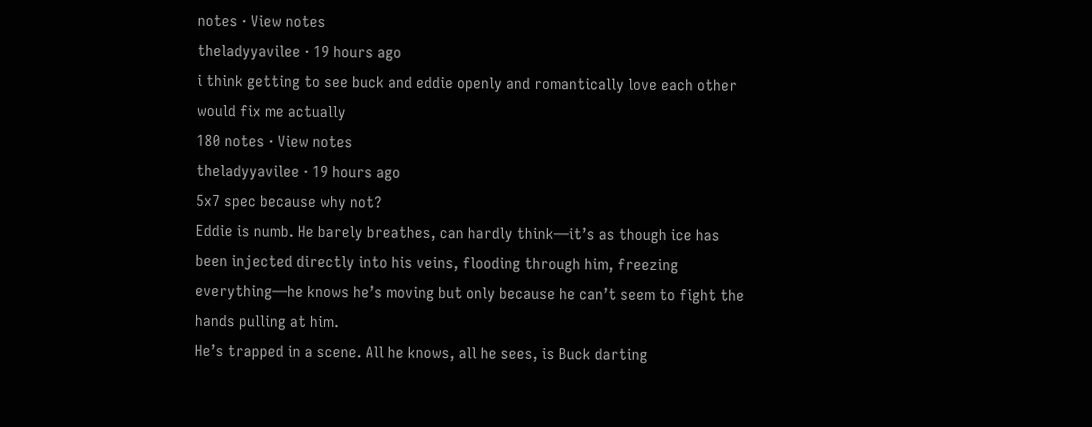notes · View notes
theladyyavilee · 19 hours ago
i think getting to see buck and eddie openly and romantically love each other would fix me actually
180 notes · View notes
theladyyavilee · 19 hours ago
5x7 spec because why not?
Eddie is numb. He barely breathes, can hardly think—it’s as though ice has been injected directly into his veins, flooding through him, freezing everything—he knows he’s moving but only because he can’t seem to fight the hands pulling at him.
He’s trapped in a scene. All he knows, all he sees, is Buck darting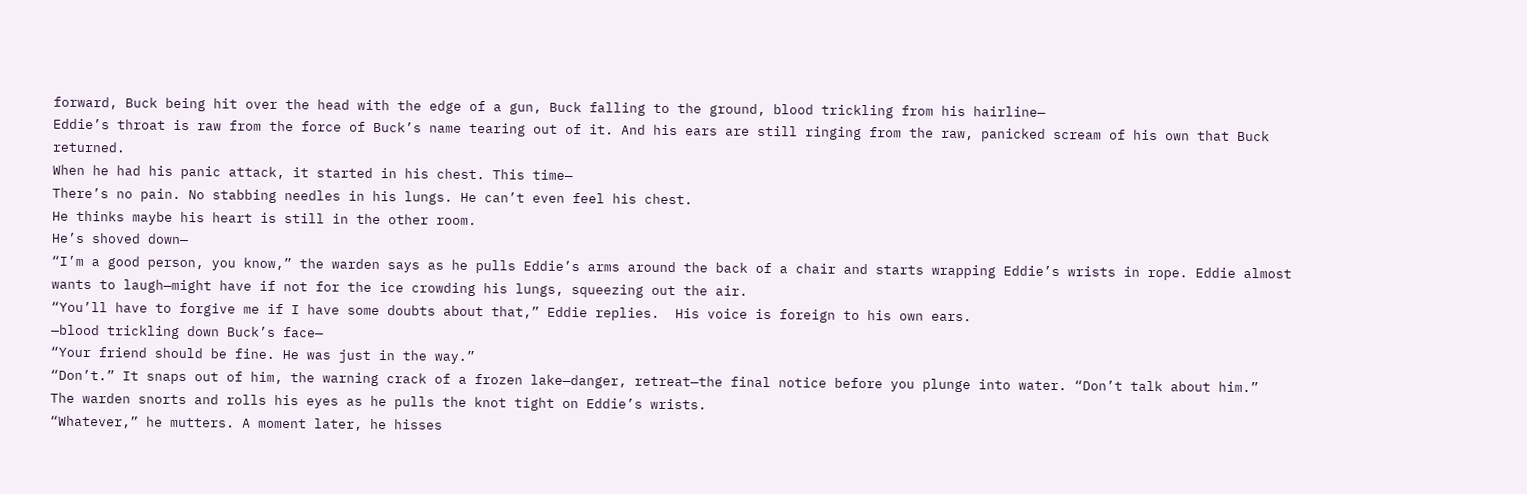forward, Buck being hit over the head with the edge of a gun, Buck falling to the ground, blood trickling from his hairline—
Eddie’s throat is raw from the force of Buck’s name tearing out of it. And his ears are still ringing from the raw, panicked scream of his own that Buck returned.
When he had his panic attack, it started in his chest. This time—
There’s no pain. No stabbing needles in his lungs. He can’t even feel his chest.
He thinks maybe his heart is still in the other room.
He’s shoved down—
“I’m a good person, you know,” the warden says as he pulls Eddie’s arms around the back of a chair and starts wrapping Eddie’s wrists in rope. Eddie almost wants to laugh—might have if not for the ice crowding his lungs, squeezing out the air.
“You’ll have to forgive me if I have some doubts about that,” Eddie replies.  His voice is foreign to his own ears.
—blood trickling down Buck’s face—
“Your friend should be fine. He was just in the way.”
“Don’t.” It snaps out of him, the warning crack of a frozen lake—danger, retreat—the final notice before you plunge into water. “Don’t talk about him.”
The warden snorts and rolls his eyes as he pulls the knot tight on Eddie’s wrists.
“Whatever,” he mutters. A moment later, he hisses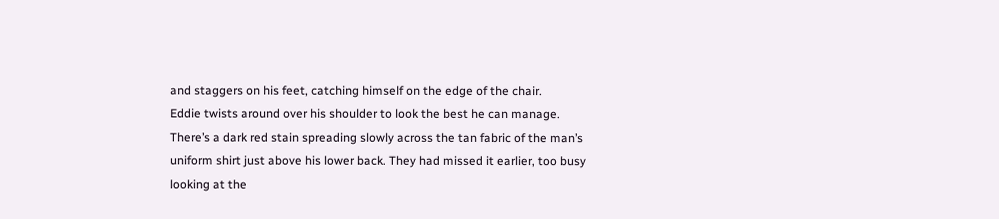and staggers on his feet, catching himself on the edge of the chair.
Eddie twists around over his shoulder to look the best he can manage. There’s a dark red stain spreading slowly across the tan fabric of the man’s uniform shirt just above his lower back. They had missed it earlier, too busy looking at the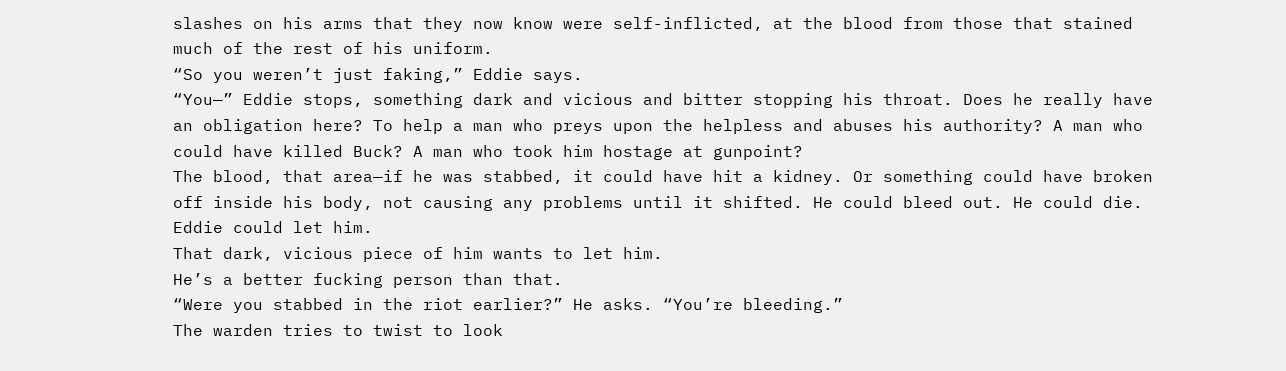slashes on his arms that they now know were self-inflicted, at the blood from those that stained much of the rest of his uniform.
“So you weren’t just faking,” Eddie says.
“You—” Eddie stops, something dark and vicious and bitter stopping his throat. Does he really have an obligation here? To help a man who preys upon the helpless and abuses his authority? A man who could have killed Buck? A man who took him hostage at gunpoint?
The blood, that area—if he was stabbed, it could have hit a kidney. Or something could have broken off inside his body, not causing any problems until it shifted. He could bleed out. He could die.
Eddie could let him.
That dark, vicious piece of him wants to let him.
He’s a better fucking person than that.
“Were you stabbed in the riot earlier?” He asks. “You’re bleeding.”
The warden tries to twist to look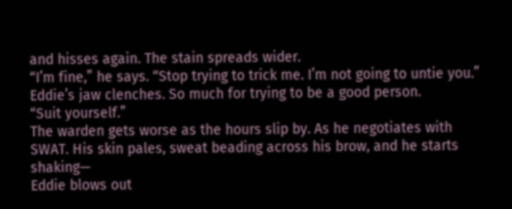and hisses again. The stain spreads wider.
“I’m fine,” he says. “Stop trying to trick me. I’m not going to untie you.”
Eddie’s jaw clenches. So much for trying to be a good person.
“Suit yourself.”
The warden gets worse as the hours slip by. As he negotiates with SWAT. His skin pales, sweat beading across his brow, and he starts shaking—
Eddie blows out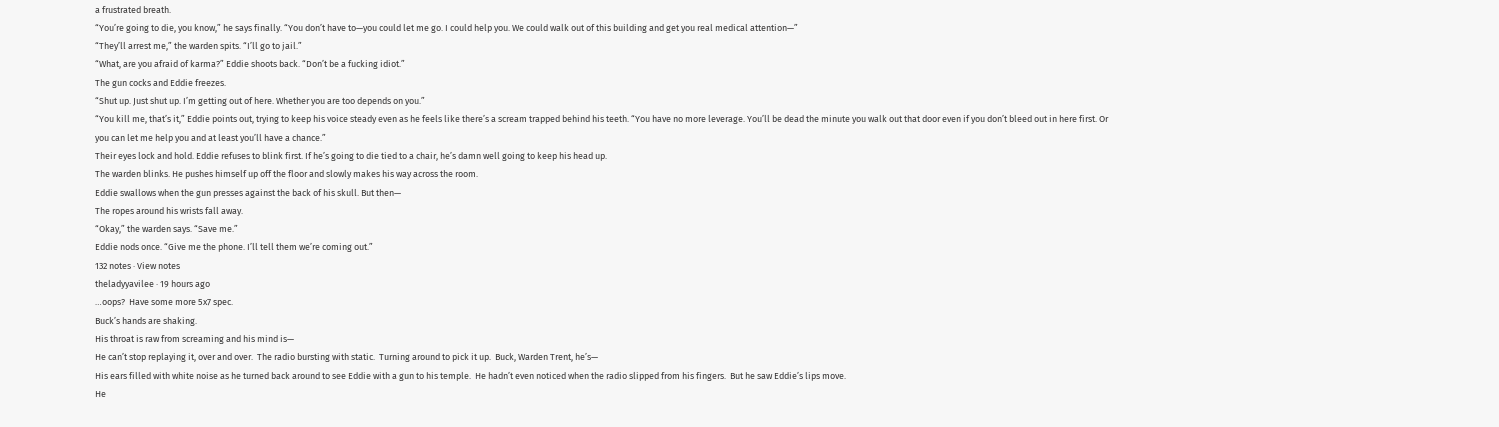a frustrated breath.
“You’re going to die, you know,” he says finally. “You don’t have to—you could let me go. I could help you. We could walk out of this building and get you real medical attention—”
“They’ll arrest me,” the warden spits. “I’ll go to jail.”
“What, are you afraid of karma?” Eddie shoots back. “Don’t be a fucking idiot.”
The gun cocks and Eddie freezes.
“Shut up. Just shut up. I’m getting out of here. Whether you are too depends on you.”
“You kill me, that’s it,” Eddie points out, trying to keep his voice steady even as he feels like there’s a scream trapped behind his teeth. “You have no more leverage. You’ll be dead the minute you walk out that door even if you don’t bleed out in here first. Or you can let me help you and at least you’ll have a chance.”
Their eyes lock and hold. Eddie refuses to blink first. If he’s going to die tied to a chair, he’s damn well going to keep his head up.
The warden blinks. He pushes himself up off the floor and slowly makes his way across the room.
Eddie swallows when the gun presses against the back of his skull. But then—
The ropes around his wrists fall away.
“Okay,” the warden says. “Save me.”
Eddie nods once. “Give me the phone. I’ll tell them we’re coming out.”
132 notes · View notes
theladyyavilee · 19 hours ago
…oops?  Have some more 5x7 spec.
Buck’s hands are shaking.
His throat is raw from screaming and his mind is—
He can’t stop replaying it, over and over.  The radio bursting with static.  Turning around to pick it up.  Buck, Warden Trent, he’s—
His ears filled with white noise as he turned back around to see Eddie with a gun to his temple.  He hadn’t even noticed when the radio slipped from his fingers.  But he saw Eddie’s lips move.
He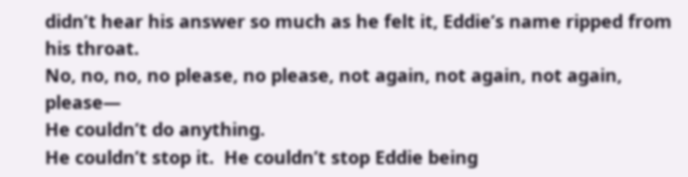didn’t hear his answer so much as he felt it, Eddie’s name ripped from his throat.
No, no, no, no please, no please, not again, not again, not again, please—
He couldn’t do anything.
He couldn’t stop it.  He couldn’t stop Eddie being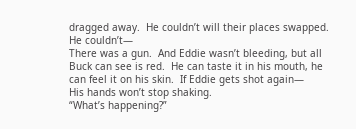dragged away.  He couldn’t will their places swapped.  He couldn’t—
There was a gun.  And Eddie wasn’t bleeding, but all Buck can see is red.  He can taste it in his mouth, he can feel it on his skin.  If Eddie gets shot again—
His hands won’t stop shaking.
“What’s happening?”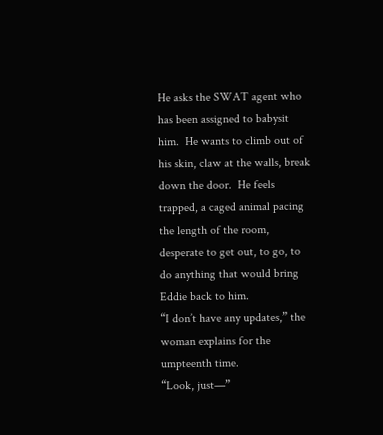He asks the SWAT agent who has been assigned to babysit him.  He wants to climb out of his skin, claw at the walls, break down the door.  He feels trapped, a caged animal pacing the length of the room, desperate to get out, to go, to do anything that would bring Eddie back to him.
“I don’t have any updates,” the woman explains for the umpteenth time.
“Look, just—”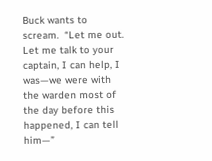Buck wants to scream.  “Let me out.  Let me talk to your captain, I can help, I was—we were with the warden most of the day before this happened, I can tell him—”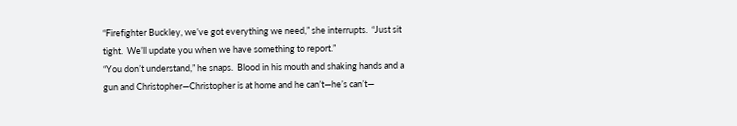“Firefighter Buckley, we’ve got everything we need,” she interrupts.  “Just sit tight.  We’ll update you when we have something to report.”
“You don’t understand,” he snaps.  Blood in his mouth and shaking hands and a gun and Christopher—Christopher is at home and he can’t—he’s can’t—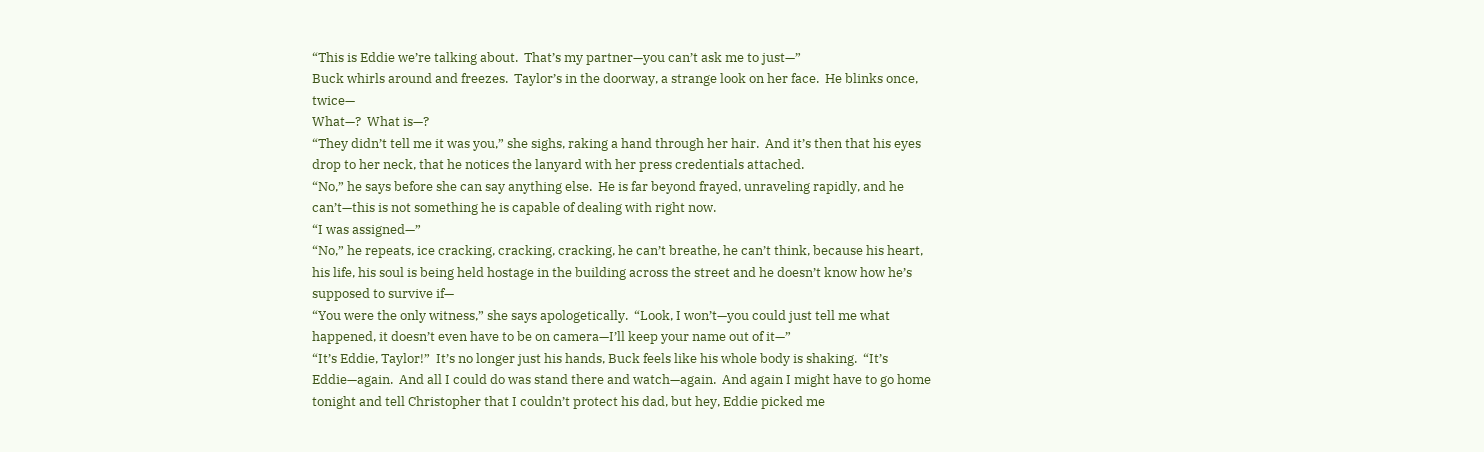“This is Eddie we’re talking about.  That’s my partner—you can’t ask me to just—”
Buck whirls around and freezes.  Taylor’s in the doorway, a strange look on her face.  He blinks once, twice—
What—?  What is—?
“They didn’t tell me it was you,” she sighs, raking a hand through her hair.  And it’s then that his eyes drop to her neck, that he notices the lanyard with her press credentials attached.
“No,” he says before she can say anything else.  He is far beyond frayed, unraveling rapidly, and he can’t—this is not something he is capable of dealing with right now.
“I was assigned—”
“No,” he repeats, ice cracking, cracking, cracking, he can’t breathe, he can’t think, because his heart, his life, his soul is being held hostage in the building across the street and he doesn’t know how he’s supposed to survive if—
“You were the only witness,” she says apologetically.  “Look, I won’t—you could just tell me what happened, it doesn’t even have to be on camera—I’ll keep your name out of it—”
“It’s Eddie, Taylor!”  It’s no longer just his hands, Buck feels like his whole body is shaking.  “It’s Eddie—again.  And all I could do was stand there and watch—again.  And again I might have to go home tonight and tell Christopher that I couldn’t protect his dad, but hey, Eddie picked me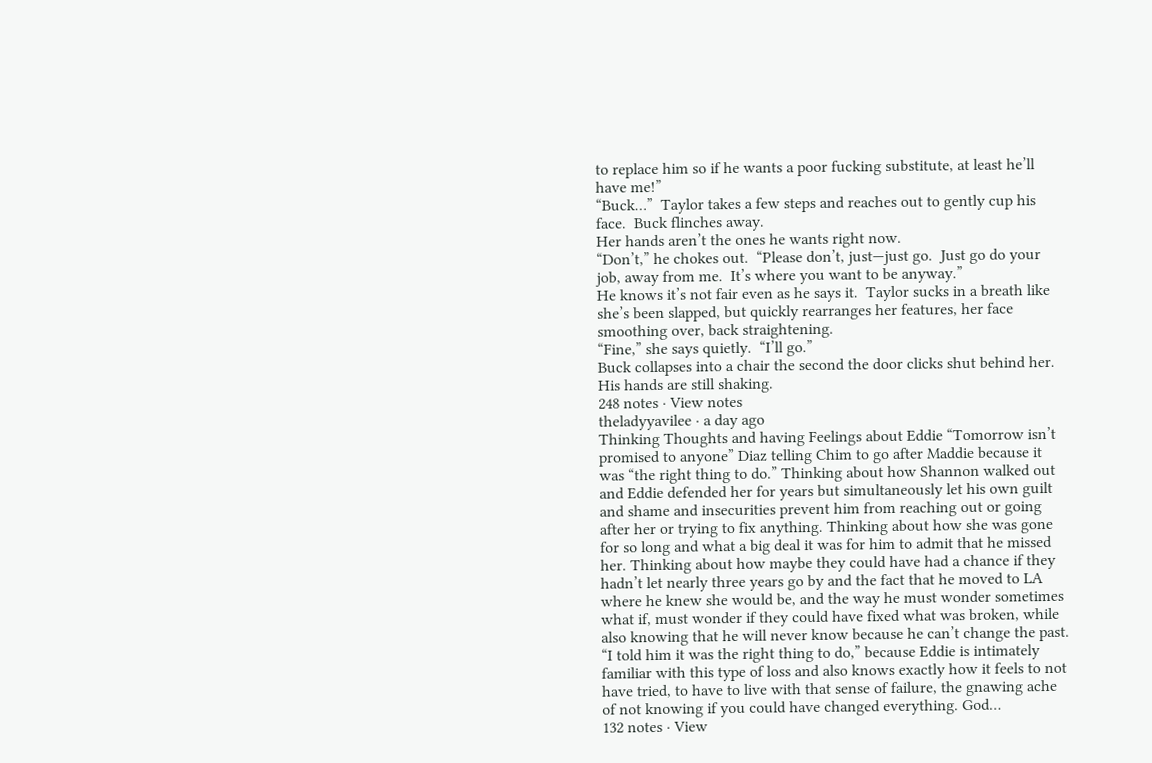to replace him so if he wants a poor fucking substitute, at least he’ll have me!”
“Buck…”  Taylor takes a few steps and reaches out to gently cup his face.  Buck flinches away.
Her hands aren’t the ones he wants right now.
“Don’t,” he chokes out.  “Please don’t, just—just go.  Just go do your job, away from me.  It’s where you want to be anyway.”
He knows it’s not fair even as he says it.  Taylor sucks in a breath like she’s been slapped, but quickly rearranges her features, her face smoothing over, back straightening.
“Fine,” she says quietly.  “I’ll go.”
Buck collapses into a chair the second the door clicks shut behind her.
His hands are still shaking.
248 notes · View notes
theladyyavilee · a day ago
Thinking Thoughts and having Feelings about Eddie “Tomorrow isn’t promised to anyone” Diaz telling Chim to go after Maddie because it was “the right thing to do.” Thinking about how Shannon walked out and Eddie defended her for years but simultaneously let his own guilt and shame and insecurities prevent him from reaching out or going after her or trying to fix anything. Thinking about how she was gone for so long and what a big deal it was for him to admit that he missed her. Thinking about how maybe they could have had a chance if they hadn’t let nearly three years go by and the fact that he moved to LA where he knew she would be, and the way he must wonder sometimes what if, must wonder if they could have fixed what was broken, while also knowing that he will never know because he can’t change the past.
“I told him it was the right thing to do,” because Eddie is intimately familiar with this type of loss and also knows exactly how it feels to not have tried, to have to live with that sense of failure, the gnawing ache of not knowing if you could have changed everything. God…
132 notes · View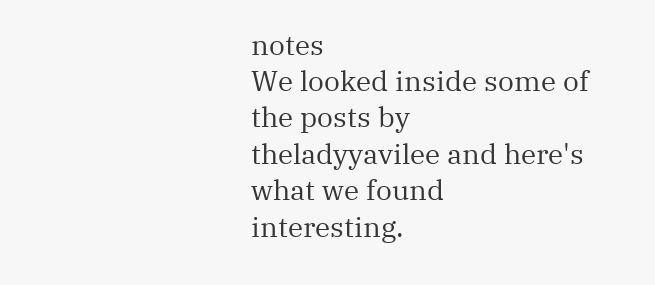notes
We looked inside some of the posts by theladyyavilee and here's what we found interesting.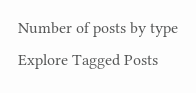Number of posts by type
Explore Tagged Posts